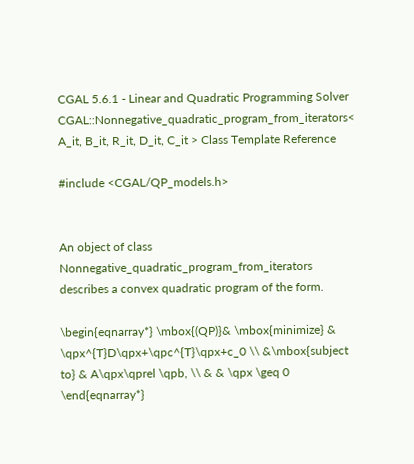CGAL 5.6.1 - Linear and Quadratic Programming Solver
CGAL::Nonnegative_quadratic_program_from_iterators< A_it, B_it, R_it, D_it, C_it > Class Template Reference

#include <CGAL/QP_models.h>


An object of class Nonnegative_quadratic_program_from_iterators describes a convex quadratic program of the form.

\begin{eqnarray*} \mbox{(QP)}& \mbox{minimize} & \qpx^{T}D\qpx+\qpc^{T}\qpx+c_0 \\ &\mbox{subject to} & A\qpx\qprel \qpb, \\ & & \qpx \geq 0 \end{eqnarray*}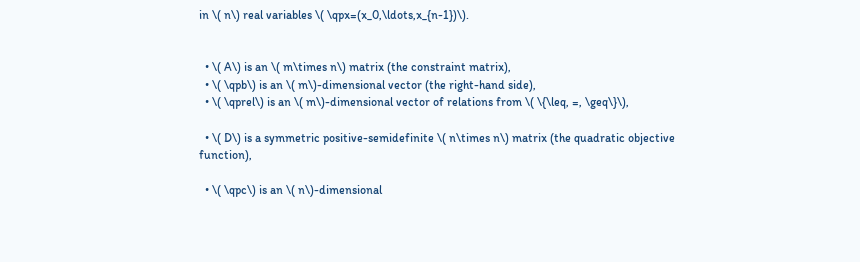in \( n\) real variables \( \qpx=(x_0,\ldots,x_{n-1})\).


  • \( A\) is an \( m\times n\) matrix (the constraint matrix),
  • \( \qpb\) is an \( m\)-dimensional vector (the right-hand side),
  • \( \qprel\) is an \( m\)-dimensional vector of relations from \( \{\leq, =, \geq\}\),

  • \( D\) is a symmetric positive-semidefinite \( n\times n\) matrix (the quadratic objective function),

  • \( \qpc\) is an \( n\)-dimensional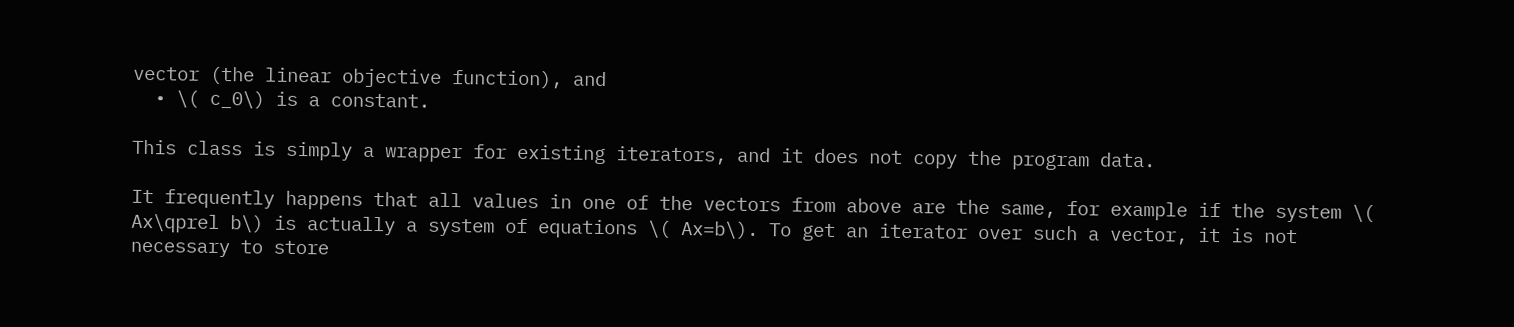vector (the linear objective function), and
  • \( c_0\) is a constant.

This class is simply a wrapper for existing iterators, and it does not copy the program data.

It frequently happens that all values in one of the vectors from above are the same, for example if the system \( Ax\qprel b\) is actually a system of equations \( Ax=b\). To get an iterator over such a vector, it is not necessary to store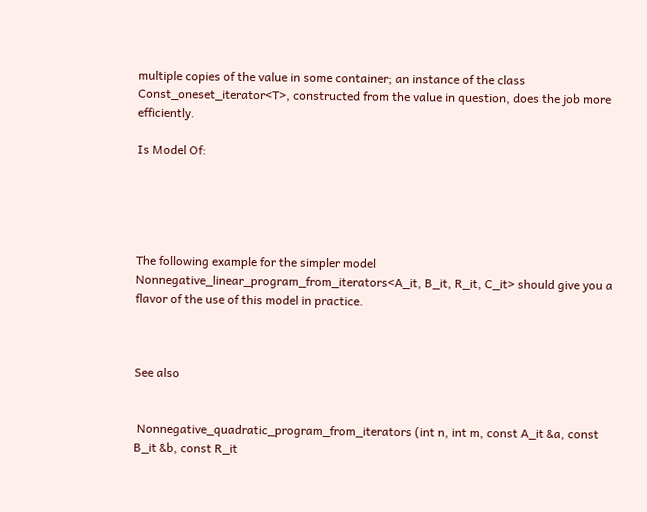multiple copies of the value in some container; an instance of the class Const_oneset_iterator<T>, constructed from the value in question, does the job more efficiently.

Is Model Of:





The following example for the simpler model Nonnegative_linear_program_from_iterators<A_it, B_it, R_it, C_it> should give you a flavor of the use of this model in practice.



See also


 Nonnegative_quadratic_program_from_iterators (int n, int m, const A_it &a, const B_it &b, const R_it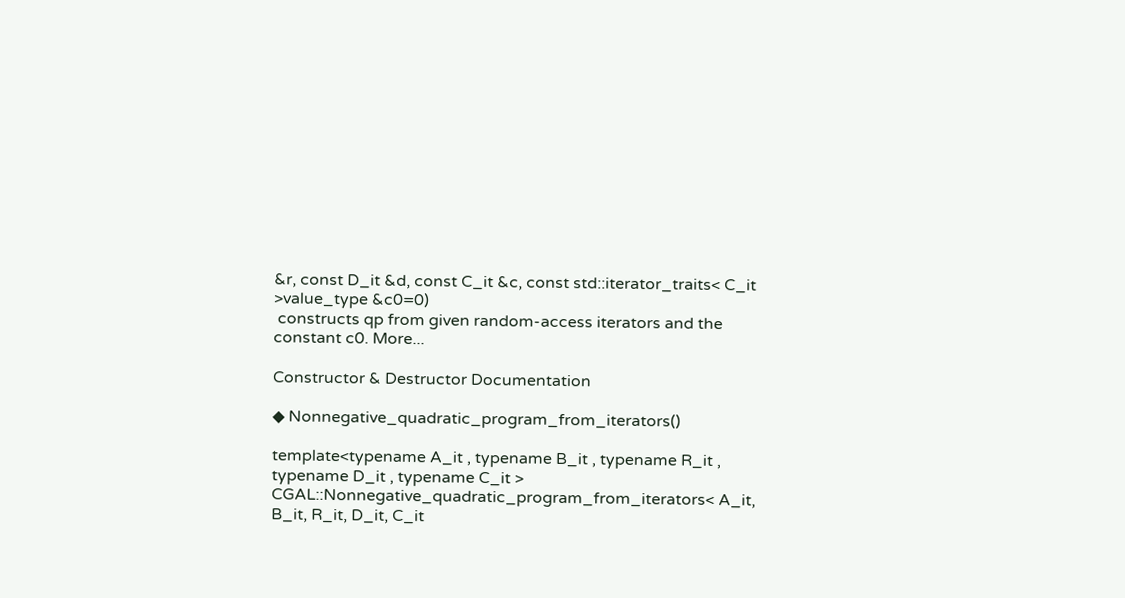&r, const D_it &d, const C_it &c, const std::iterator_traits< C_it >value_type &c0=0)
 constructs qp from given random-access iterators and the constant c0. More...

Constructor & Destructor Documentation

◆ Nonnegative_quadratic_program_from_iterators()

template<typename A_it , typename B_it , typename R_it , typename D_it , typename C_it >
CGAL::Nonnegative_quadratic_program_from_iterators< A_it, B_it, R_it, D_it, C_it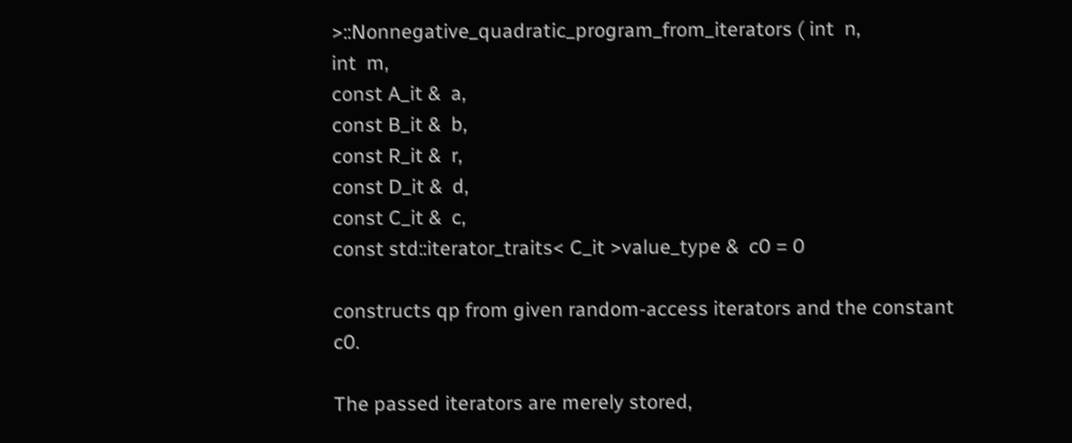>::Nonnegative_quadratic_program_from_iterators ( int  n,
int  m,
const A_it &  a,
const B_it &  b,
const R_it &  r,
const D_it &  d,
const C_it &  c,
const std::iterator_traits< C_it >value_type &  c0 = 0

constructs qp from given random-access iterators and the constant c0.

The passed iterators are merely stored,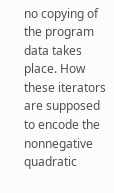no copying of the program data takes place. How these iterators are supposed to encode the nonnegative quadratic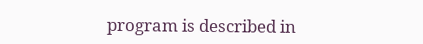program is described in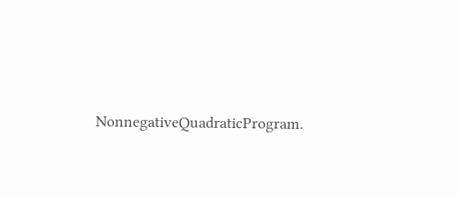NonnegativeQuadraticProgram.